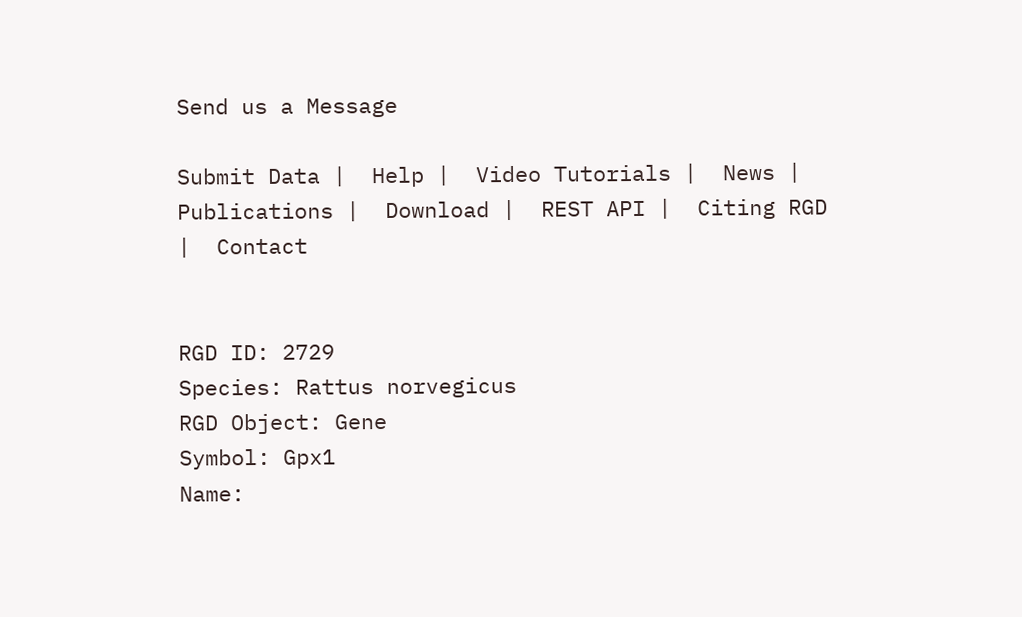Send us a Message

Submit Data |  Help |  Video Tutorials |  News |  Publications |  Download |  REST API |  Citing RGD |  Contact


RGD ID: 2729
Species: Rattus norvegicus
RGD Object: Gene
Symbol: Gpx1
Name: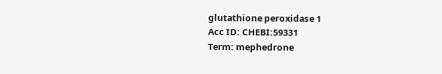glutathione peroxidase 1
Acc ID: CHEBI:59331
Term: mephedrone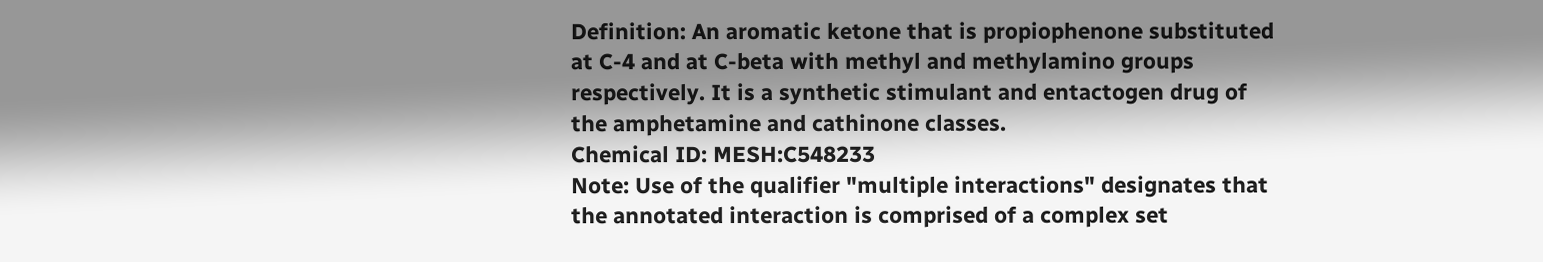Definition: An aromatic ketone that is propiophenone substituted at C-4 and at C-beta with methyl and methylamino groups respectively. It is a synthetic stimulant and entactogen drug of the amphetamine and cathinone classes.
Chemical ID: MESH:C548233
Note: Use of the qualifier "multiple interactions" designates that the annotated interaction is comprised of a complex set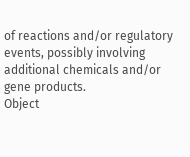of reactions and/or regulatory events, possibly involving additional chemicals and/or gene products.
Object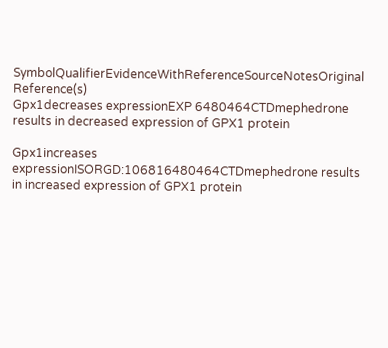SymbolQualifierEvidenceWithReferenceSourceNotesOriginal Reference(s)
Gpx1decreases expressionEXP 6480464CTDmephedrone results in decreased expression of GPX1 protein

Gpx1increases expressionISORGD:106816480464CTDmephedrone results in increased expression of GPX1 protein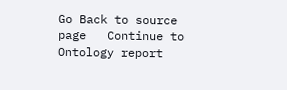Go Back to source page   Continue to Ontology report